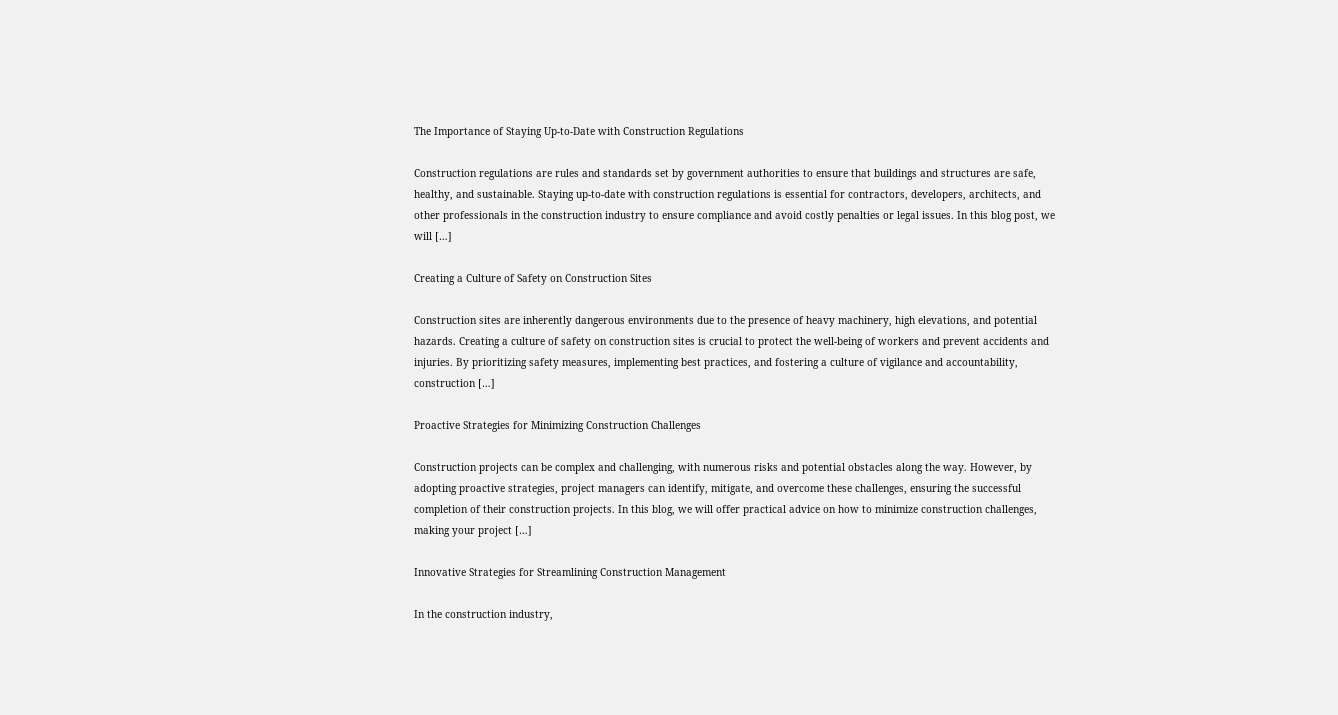The Importance of Staying Up-to-Date with Construction Regulations

Construction regulations are rules and standards set by government authorities to ensure that buildings and structures are safe, healthy, and sustainable. Staying up-to-date with construction regulations is essential for contractors, developers, architects, and other professionals in the construction industry to ensure compliance and avoid costly penalties or legal issues. In this blog post, we will […]

Creating a Culture of Safety on Construction Sites

Construction sites are inherently dangerous environments due to the presence of heavy machinery, high elevations, and potential hazards. Creating a culture of safety on construction sites is crucial to protect the well-being of workers and prevent accidents and injuries. By prioritizing safety measures, implementing best practices, and fostering a culture of vigilance and accountability, construction […]

Proactive Strategies for Minimizing Construction Challenges

Construction projects can be complex and challenging, with numerous risks and potential obstacles along the way. However, by adopting proactive strategies, project managers can identify, mitigate, and overcome these challenges, ensuring the successful completion of their construction projects. In this blog, we will offer practical advice on how to minimize construction challenges, making your project […]

Innovative Strategies for Streamlining Construction Management

In the construction industry,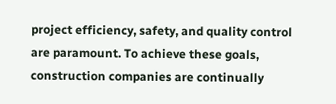project efficiency, safety, and quality control are paramount. To achieve these goals, construction companies are continually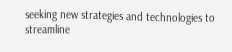seeking new strategies and technologies to streamline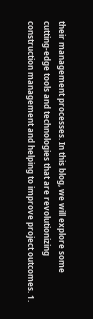their management processes. In this blog, we will explore some cutting-edge tools and technologies that are revolutionizing construction management and helping to improve project outcomes. 1.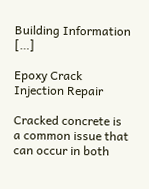Building Information […]

Epoxy Crack Injection Repair

Cracked concrete is a common issue that can occur in both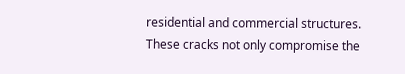residential and commercial structures. These cracks not only compromise the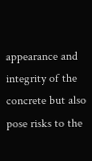appearance and integrity of the concrete but also pose risks to the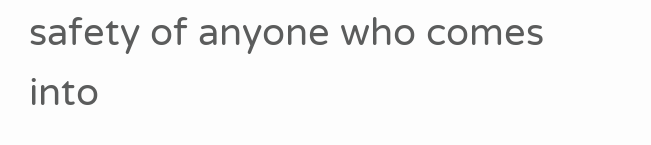safety of anyone who comes into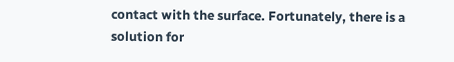contact with the surface. Fortunately, there is a solution for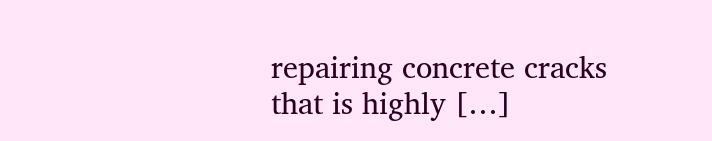repairing concrete cracks that is highly […]